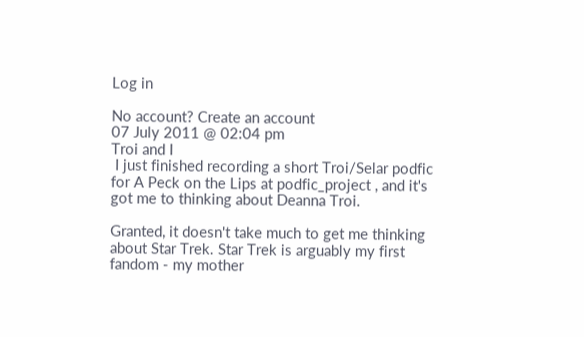Log in

No account? Create an account
07 July 2011 @ 02:04 pm
Troi and I
 I just finished recording a short Troi/Selar podfic for A Peck on the Lips at podfic_project , and it's got me to thinking about Deanna Troi.

Granted, it doesn't take much to get me thinking about Star Trek. Star Trek is arguably my first fandom - my mother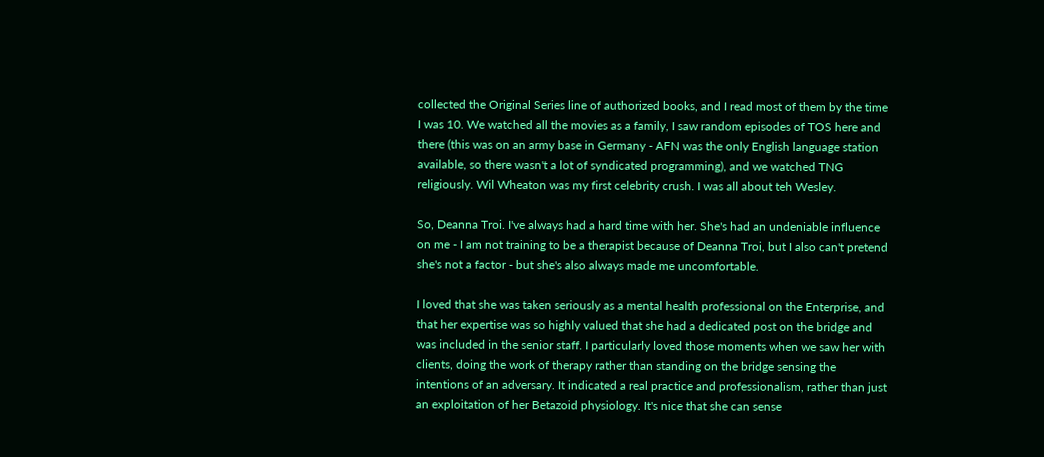collected the Original Series line of authorized books, and I read most of them by the time I was 10. We watched all the movies as a family, I saw random episodes of TOS here and there (this was on an army base in Germany - AFN was the only English language station available, so there wasn't a lot of syndicated programming), and we watched TNG religiously. Wil Wheaton was my first celebrity crush. I was all about teh Wesley.

So, Deanna Troi. I've always had a hard time with her. She's had an undeniable influence on me - I am not training to be a therapist because of Deanna Troi, but I also can't pretend she's not a factor - but she's also always made me uncomfortable.

I loved that she was taken seriously as a mental health professional on the Enterprise, and that her expertise was so highly valued that she had a dedicated post on the bridge and was included in the senior staff. I particularly loved those moments when we saw her with clients, doing the work of therapy rather than standing on the bridge sensing the intentions of an adversary. It indicated a real practice and professionalism, rather than just an exploitation of her Betazoid physiology. It's nice that she can sense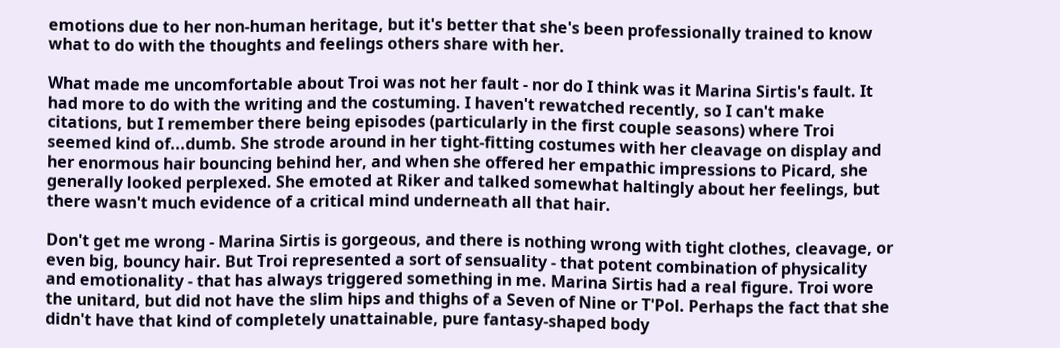emotions due to her non-human heritage, but it's better that she's been professionally trained to know what to do with the thoughts and feelings others share with her.

What made me uncomfortable about Troi was not her fault - nor do I think was it Marina Sirtis's fault. It had more to do with the writing and the costuming. I haven't rewatched recently, so I can't make citations, but I remember there being episodes (particularly in the first couple seasons) where Troi seemed kind of...dumb. She strode around in her tight-fitting costumes with her cleavage on display and her enormous hair bouncing behind her, and when she offered her empathic impressions to Picard, she generally looked perplexed. She emoted at Riker and talked somewhat haltingly about her feelings, but there wasn't much evidence of a critical mind underneath all that hair.

Don't get me wrong - Marina Sirtis is gorgeous, and there is nothing wrong with tight clothes, cleavage, or even big, bouncy hair. But Troi represented a sort of sensuality - that potent combination of physicality and emotionality - that has always triggered something in me. Marina Sirtis had a real figure. Troi wore the unitard, but did not have the slim hips and thighs of a Seven of Nine or T'Pol. Perhaps the fact that she didn't have that kind of completely unattainable, pure fantasy-shaped body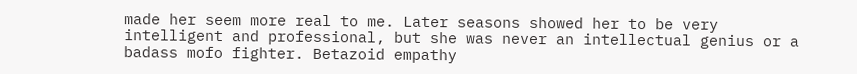made her seem more real to me. Later seasons showed her to be very intelligent and professional, but she was never an intellectual genius or a badass mofo fighter. Betazoid empathy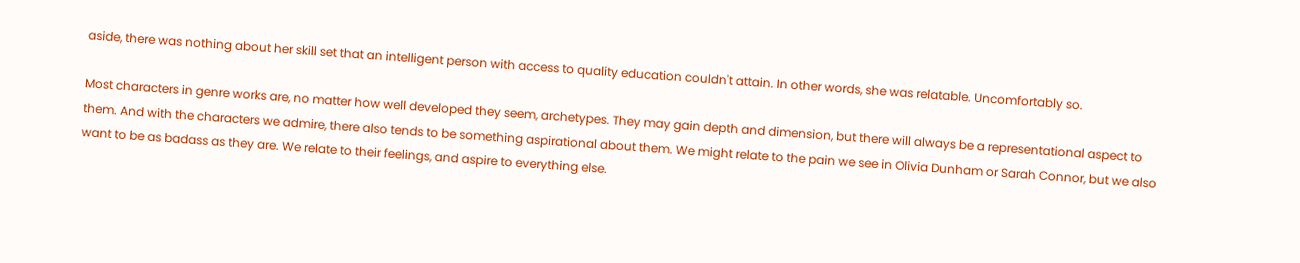aside, there was nothing about her skill set that an intelligent person with access to quality education couldn't attain. In other words, she was relatable. Uncomfortably so.

Most characters in genre works are, no matter how well developed they seem, archetypes. They may gain depth and dimension, but there will always be a representational aspect to them. And with the characters we admire, there also tends to be something aspirational about them. We might relate to the pain we see in Olivia Dunham or Sarah Connor, but we also want to be as badass as they are. We relate to their feelings, and aspire to everything else.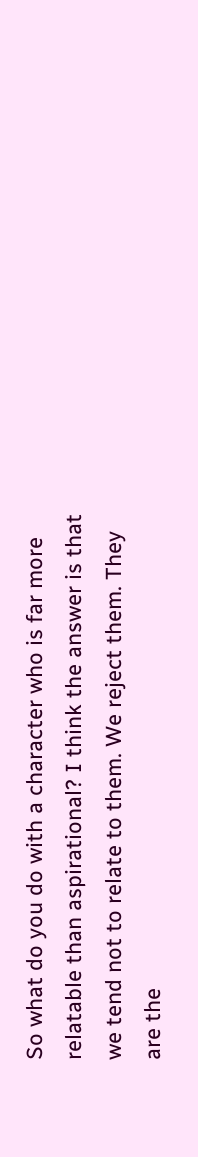So what do you do with a character who is far more relatable than aspirational? I think the answer is that we tend not to relate to them. We reject them. They are the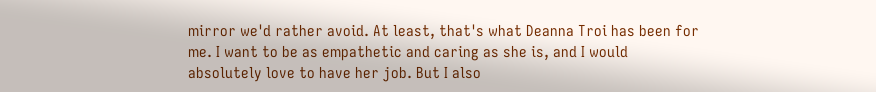mirror we'd rather avoid. At least, that's what Deanna Troi has been for me. I want to be as empathetic and caring as she is, and I would absolutely love to have her job. But I also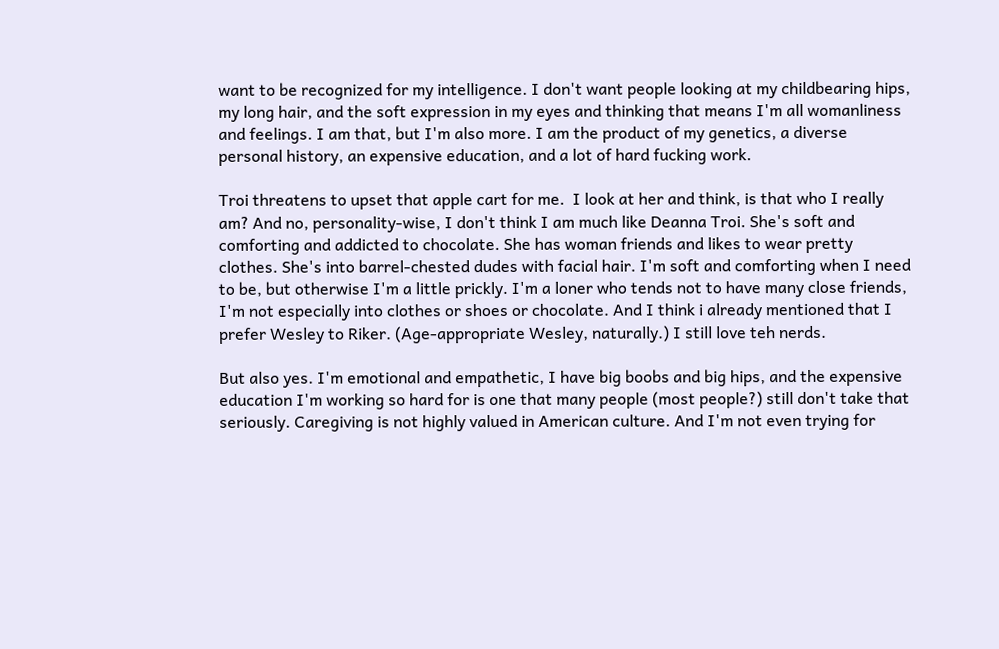want to be recognized for my intelligence. I don't want people looking at my childbearing hips, my long hair, and the soft expression in my eyes and thinking that means I'm all womanliness and feelings. I am that, but I'm also more. I am the product of my genetics, a diverse personal history, an expensive education, and a lot of hard fucking work.

Troi threatens to upset that apple cart for me.  I look at her and think, is that who I really am? And no, personality-wise, I don't think I am much like Deanna Troi. She's soft and comforting and addicted to chocolate. She has woman friends and likes to wear pretty clothes. She's into barrel-chested dudes with facial hair. I'm soft and comforting when I need to be, but otherwise I'm a little prickly. I'm a loner who tends not to have many close friends, I'm not especially into clothes or shoes or chocolate. And I think i already mentioned that I prefer Wesley to Riker. (Age-appropriate Wesley, naturally.) I still love teh nerds.

But also yes. I'm emotional and empathetic, I have big boobs and big hips, and the expensive education I'm working so hard for is one that many people (most people?) still don't take that seriously. Caregiving is not highly valued in American culture. And I'm not even trying for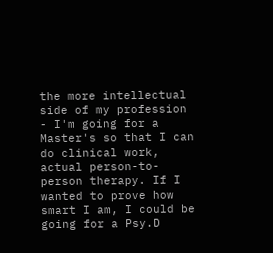the more intellectual side of my profession - I'm going for a Master's so that I can do clinical work, actual person-to-person therapy. If I wanted to prove how smart I am, I could be going for a Psy.D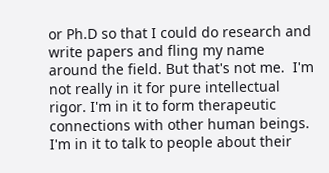or Ph.D so that I could do research and write papers and fling my name around the field. But that's not me.  I'm not really in it for pure intellectual rigor. I'm in it to form therapeutic connections with other human beings. I'm in it to talk to people about their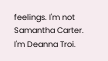feelings. I'm not Samantha Carter. I'm Deanna Troi.